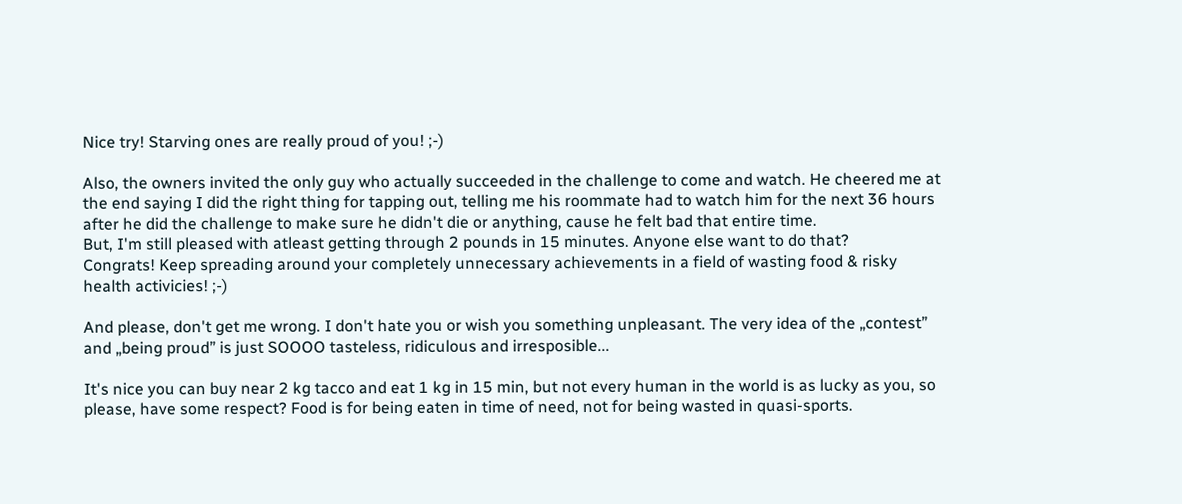Nice try! Starving ones are really proud of you! ;-)

Also, the owners invited the only guy who actually succeeded in the challenge to come and watch. He cheered me at the end saying I did the right thing for tapping out, telling me his roommate had to watch him for the next 36 hours after he did the challenge to make sure he didn't die or anything, cause he felt bad that entire time.
But, I'm still pleased with atleast getting through 2 pounds in 15 minutes. Anyone else want to do that?
Congrats! Keep spreading around your completely unnecessary achievements in a field of wasting food & risky health activicies! ;-)

And please, don't get me wrong. I don't hate you or wish you something unpleasant. The very idea of the „contest” and „being proud” is just SOOOO tasteless, ridiculous and irresposible...

It's nice you can buy near 2 kg tacco and eat 1 kg in 15 min, but not every human in the world is as lucky as you, so please, have some respect? Food is for being eaten in time of need, not for being wasted in quasi-sports.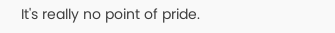It's really no point of pride.